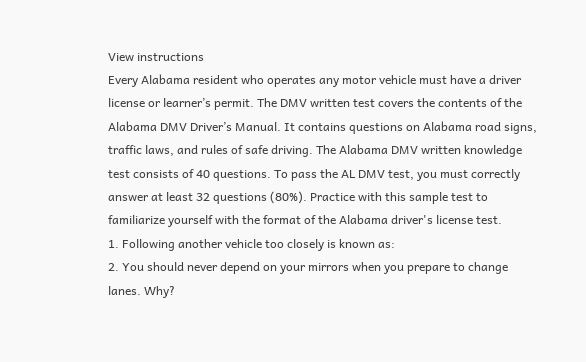View instructions
Every Alabama resident who operates any motor vehicle must have a driver license or learner’s permit. The DMV written test covers the contents of the Alabama DMV Driver’s Manual. It contains questions on Alabama road signs, traffic laws, and rules of safe driving. The Alabama DMV written knowledge test consists of 40 questions. To pass the AL DMV test, you must correctly answer at least 32 questions (80%). Practice with this sample test to familiarize yourself with the format of the Alabama driver's license test.
1. Following another vehicle too closely is known as:
2. You should never depend on your mirrors when you prepare to change lanes. Why?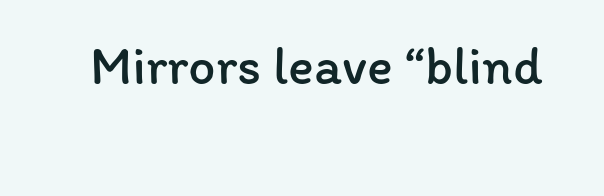Mirrors leave “blind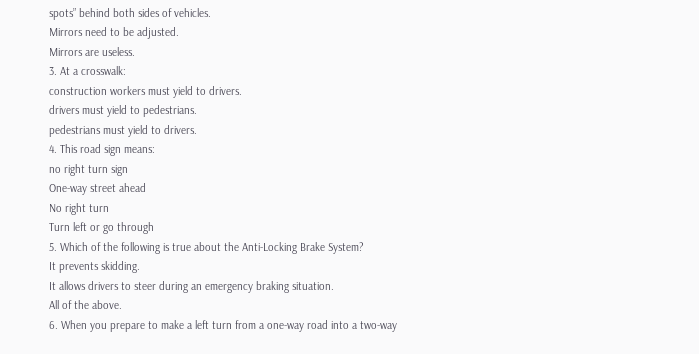spots” behind both sides of vehicles.
Mirrors need to be adjusted.
Mirrors are useless.
3. At a crosswalk:
construction workers must yield to drivers.
drivers must yield to pedestrians.
pedestrians must yield to drivers.
4. This road sign means:
no right turn sign
One-way street ahead
No right turn
Turn left or go through
5. Which of the following is true about the Anti-Locking Brake System?
It prevents skidding.
It allows drivers to steer during an emergency braking situation.
All of the above.
6. When you prepare to make a left turn from a one-way road into a two-way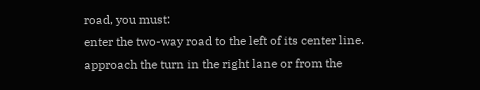road, you must:
enter the two-way road to the left of its center line.
approach the turn in the right lane or from the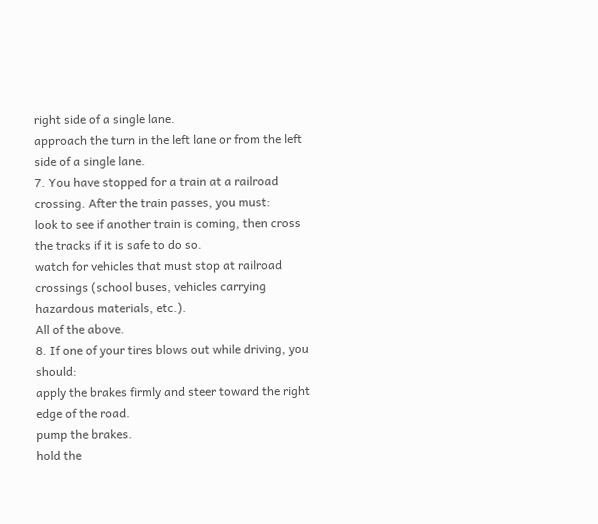right side of a single lane.
approach the turn in the left lane or from the left side of a single lane.
7. You have stopped for a train at a railroad crossing. After the train passes, you must:
look to see if another train is coming, then cross the tracks if it is safe to do so.
watch for vehicles that must stop at railroad crossings (school buses, vehicles carrying hazardous materials, etc.).
All of the above.
8. If one of your tires blows out while driving, you should:
apply the brakes firmly and steer toward the right edge of the road.
pump the brakes.
hold the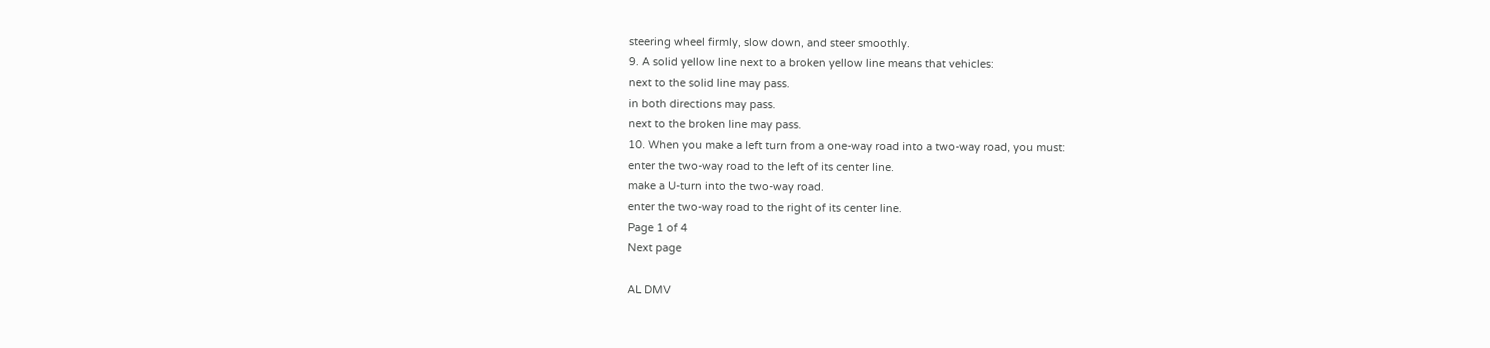steering wheel firmly, slow down, and steer smoothly.
9. A solid yellow line next to a broken yellow line means that vehicles:
next to the solid line may pass.
in both directions may pass.
next to the broken line may pass.
10. When you make a left turn from a one-way road into a two-way road, you must:
enter the two-way road to the left of its center line.
make a U-turn into the two-way road.
enter the two-way road to the right of its center line.
Page 1 of 4
Next page

AL DMV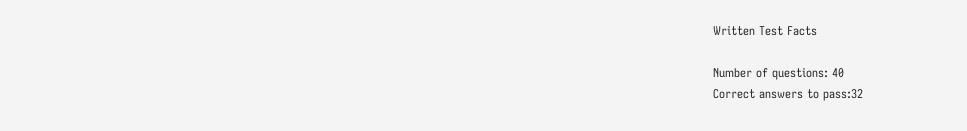Written Test Facts

Number of questions: 40
Correct answers to pass:32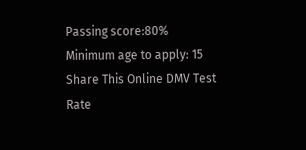Passing score:80%
Minimum age to apply: 15
Share This Online DMV Test
Rate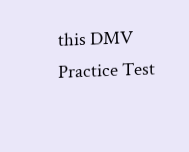this DMV Practice Test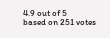4.9 out of 5
based on 251 votes